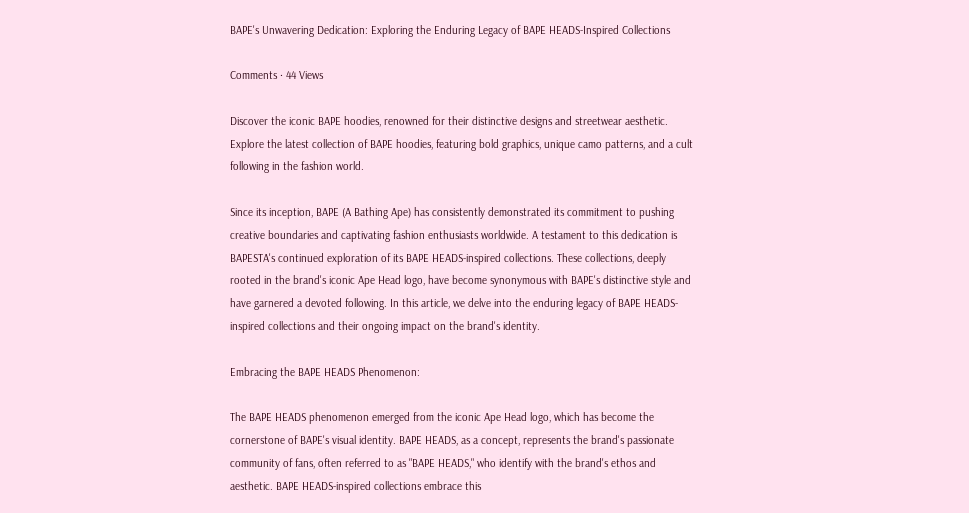BAPE's Unwavering Dedication: Exploring the Enduring Legacy of BAPE HEADS-Inspired Collections

Comments · 44 Views

Discover the iconic BAPE hoodies, renowned for their distinctive designs and streetwear aesthetic. Explore the latest collection of BAPE hoodies, featuring bold graphics, unique camo patterns, and a cult following in the fashion world.

Since its inception, BAPE (A Bathing Ape) has consistently demonstrated its commitment to pushing creative boundaries and captivating fashion enthusiasts worldwide. A testament to this dedication is BAPESTA's continued exploration of its BAPE HEADS-inspired collections. These collections, deeply rooted in the brand's iconic Ape Head logo, have become synonymous with BAPE's distinctive style and have garnered a devoted following. In this article, we delve into the enduring legacy of BAPE HEADS-inspired collections and their ongoing impact on the brand's identity.

Embracing the BAPE HEADS Phenomenon:

The BAPE HEADS phenomenon emerged from the iconic Ape Head logo, which has become the cornerstone of BAPE's visual identity. BAPE HEADS, as a concept, represents the brand's passionate community of fans, often referred to as "BAPE HEADS," who identify with the brand's ethos and aesthetic. BAPE HEADS-inspired collections embrace this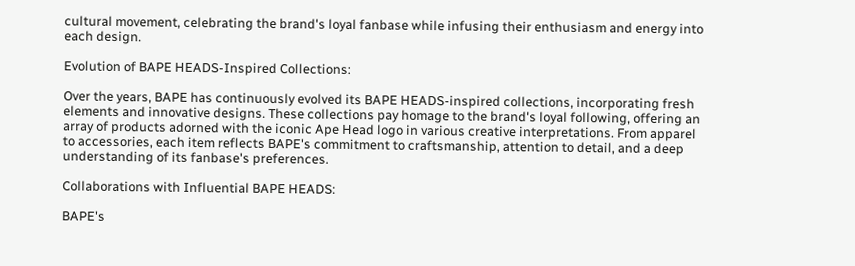cultural movement, celebrating the brand's loyal fanbase while infusing their enthusiasm and energy into each design.

Evolution of BAPE HEADS-Inspired Collections:

Over the years, BAPE has continuously evolved its BAPE HEADS-inspired collections, incorporating fresh elements and innovative designs. These collections pay homage to the brand's loyal following, offering an array of products adorned with the iconic Ape Head logo in various creative interpretations. From apparel to accessories, each item reflects BAPE's commitment to craftsmanship, attention to detail, and a deep understanding of its fanbase's preferences.

Collaborations with Influential BAPE HEADS:

BAPE's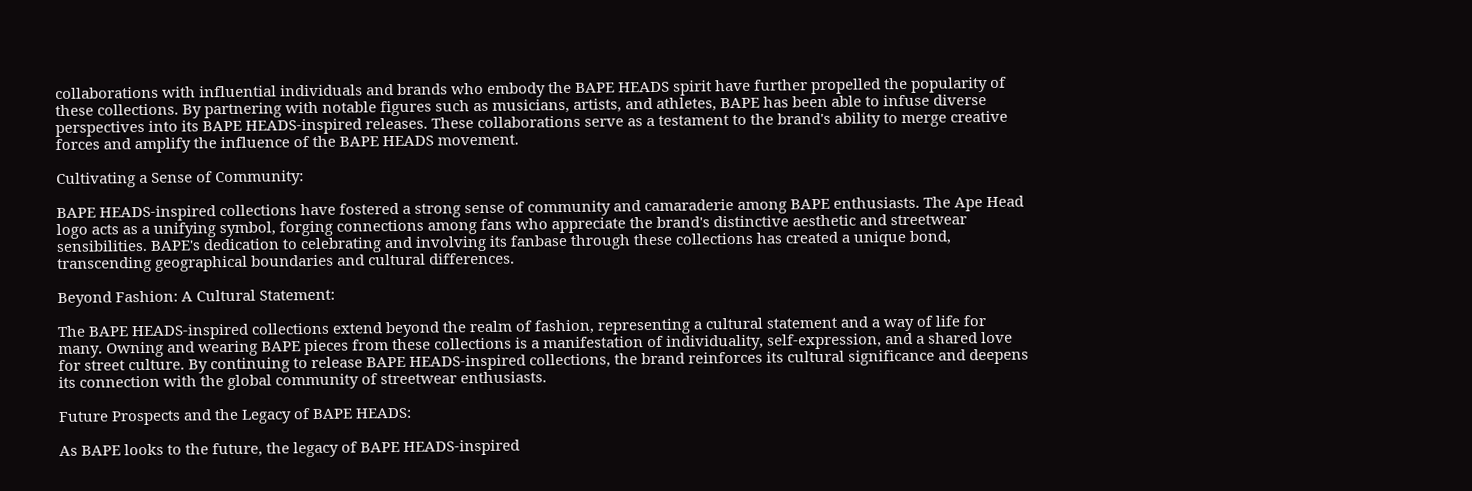collaborations with influential individuals and brands who embody the BAPE HEADS spirit have further propelled the popularity of these collections. By partnering with notable figures such as musicians, artists, and athletes, BAPE has been able to infuse diverse perspectives into its BAPE HEADS-inspired releases. These collaborations serve as a testament to the brand's ability to merge creative forces and amplify the influence of the BAPE HEADS movement.

Cultivating a Sense of Community:

BAPE HEADS-inspired collections have fostered a strong sense of community and camaraderie among BAPE enthusiasts. The Ape Head logo acts as a unifying symbol, forging connections among fans who appreciate the brand's distinctive aesthetic and streetwear sensibilities. BAPE's dedication to celebrating and involving its fanbase through these collections has created a unique bond, transcending geographical boundaries and cultural differences.

Beyond Fashion: A Cultural Statement:

The BAPE HEADS-inspired collections extend beyond the realm of fashion, representing a cultural statement and a way of life for many. Owning and wearing BAPE pieces from these collections is a manifestation of individuality, self-expression, and a shared love for street culture. By continuing to release BAPE HEADS-inspired collections, the brand reinforces its cultural significance and deepens its connection with the global community of streetwear enthusiasts.

Future Prospects and the Legacy of BAPE HEADS:

As BAPE looks to the future, the legacy of BAPE HEADS-inspired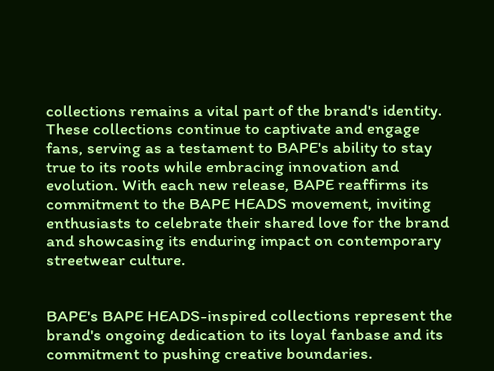collections remains a vital part of the brand's identity. These collections continue to captivate and engage fans, serving as a testament to BAPE's ability to stay true to its roots while embracing innovation and evolution. With each new release, BAPE reaffirms its commitment to the BAPE HEADS movement, inviting enthusiasts to celebrate their shared love for the brand and showcasing its enduring impact on contemporary streetwear culture.


BAPE's BAPE HEADS-inspired collections represent the brand's ongoing dedication to its loyal fanbase and its commitment to pushing creative boundaries.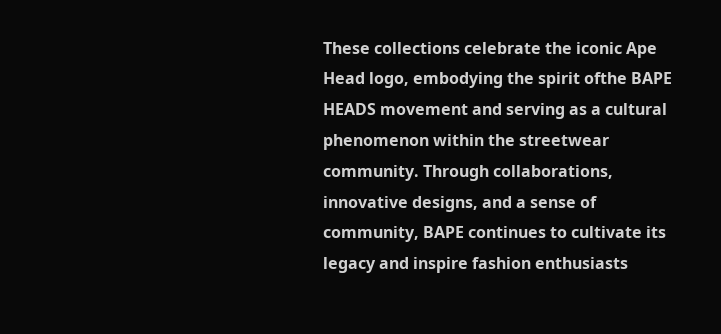These collections celebrate the iconic Ape Head logo, embodying the spirit ofthe BAPE HEADS movement and serving as a cultural phenomenon within the streetwear community. Through collaborations, innovative designs, and a sense of community, BAPE continues to cultivate its legacy and inspire fashion enthusiasts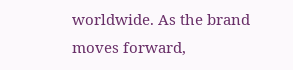worldwide. As the brand moves forward,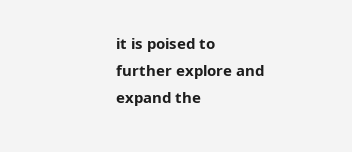it is poised to further explore and expand the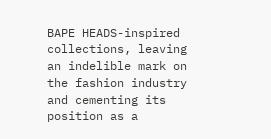BAPE HEADS-inspired collections, leaving an indelible mark on the fashion industry and cementing its position as a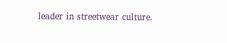leader in streetwear culture.